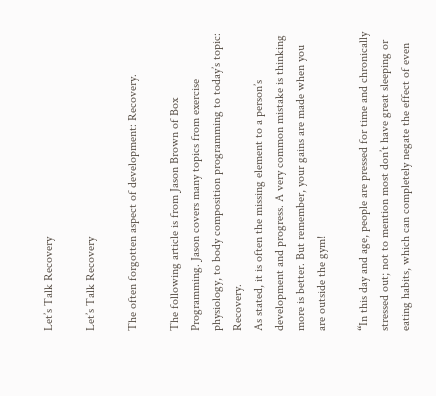Let’s Talk Recovery

Let’s Talk Recovery

The often forgotten aspect of development: Recovery.

The following article is from Jason Brown of Box Programming. Jason covers many topics from exercise physiology, to body composition programming to today’s topic: Recovery.
As stated, it is often the missing element to a person’s development and progress. A very common mistake is thinking more is better. But remember, your gains are made when you are outside the gym!

“In this day and age, people are pressed for time and chronically stressed out; not to mention most don’t have great sleeping or eating habits, which can completely negate the effect of even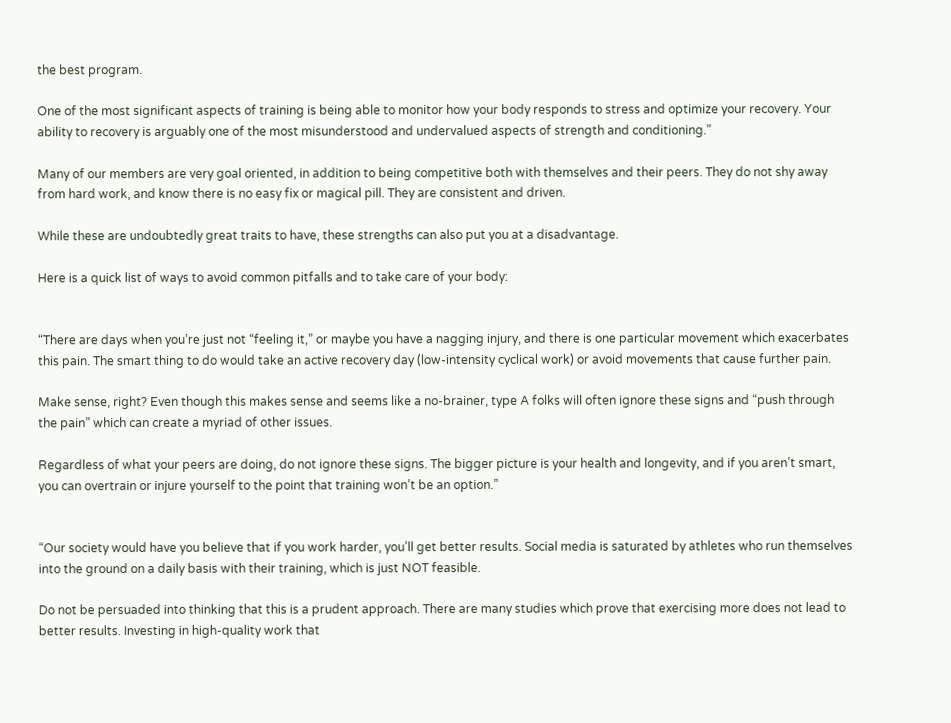the best program.

One of the most significant aspects of training is being able to monitor how your body responds to stress and optimize your recovery. Your ability to recovery is arguably one of the most misunderstood and undervalued aspects of strength and conditioning.”

Many of our members are very goal oriented, in addition to being competitive both with themselves and their peers. They do not shy away from hard work, and know there is no easy fix or magical pill. They are consistent and driven.

While these are undoubtedly great traits to have, these strengths can also put you at a disadvantage.

Here is a quick list of ways to avoid common pitfalls and to take care of your body:


“There are days when you’re just not “feeling it,” or maybe you have a nagging injury, and there is one particular movement which exacerbates this pain. The smart thing to do would take an active recovery day (low-intensity cyclical work) or avoid movements that cause further pain.

Make sense, right? Even though this makes sense and seems like a no-brainer, type A folks will often ignore these signs and “push through the pain” which can create a myriad of other issues.

Regardless of what your peers are doing, do not ignore these signs. The bigger picture is your health and longevity, and if you aren’t smart, you can overtrain or injure yourself to the point that training won’t be an option.”


“Our society would have you believe that if you work harder, you’ll get better results. Social media is saturated by athletes who run themselves into the ground on a daily basis with their training, which is just NOT feasible.

Do not be persuaded into thinking that this is a prudent approach. There are many studies which prove that exercising more does not lead to better results. Investing in high-quality work that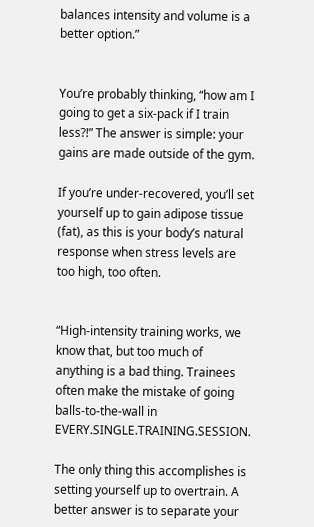balances intensity and volume is a better option.”


You’re probably thinking, “how am I going to get a six-pack if I train less?!” The answer is simple: your gains are made outside of the gym.

If you’re under-recovered, you’ll set yourself up to gain adipose tissue (fat), as this is your body’s natural response when stress levels are too high, too often.


“High-intensity training works, we know that, but too much of anything is a bad thing. Trainees often make the mistake of going balls-to-the-wall in EVERY.SINGLE.TRAINING.SESSION.

The only thing this accomplishes is setting yourself up to overtrain. A better answer is to separate your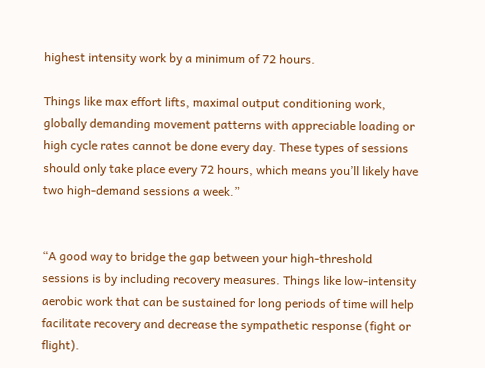highest intensity work by a minimum of 72 hours.

Things like max effort lifts, maximal output conditioning work, globally demanding movement patterns with appreciable loading or high cycle rates cannot be done every day. These types of sessions should only take place every 72 hours, which means you’ll likely have two high-demand sessions a week.”


“A good way to bridge the gap between your high-threshold sessions is by including recovery measures. Things like low-intensity aerobic work that can be sustained for long periods of time will help facilitate recovery and decrease the sympathetic response (fight or flight).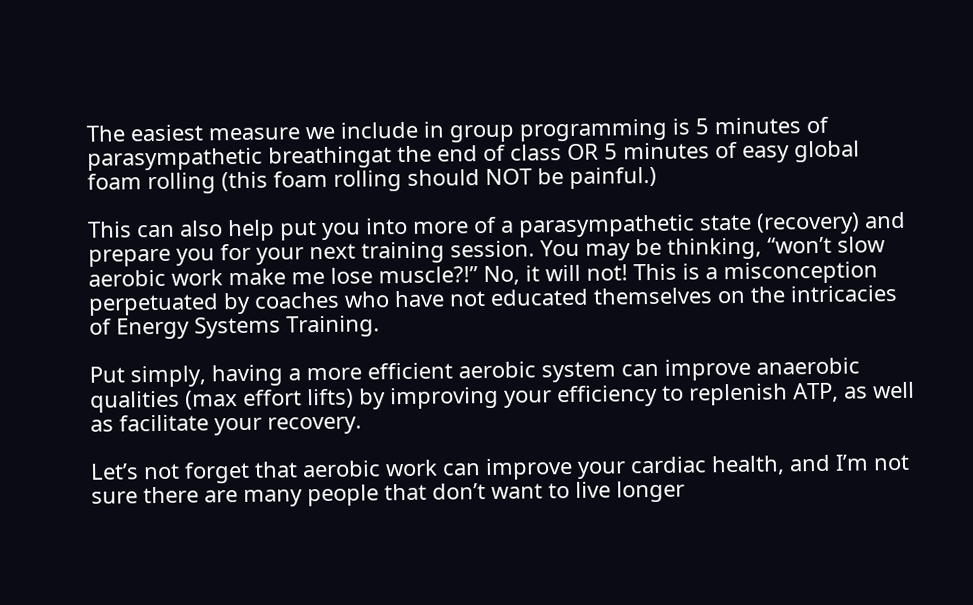The easiest measure we include in group programming is 5 minutes of parasympathetic breathingat the end of class OR 5 minutes of easy global foam rolling (this foam rolling should NOT be painful.)

This can also help put you into more of a parasympathetic state (recovery) and prepare you for your next training session. You may be thinking, “won’t slow aerobic work make me lose muscle?!” No, it will not! This is a misconception perpetuated by coaches who have not educated themselves on the intricacies of Energy Systems Training.

Put simply, having a more efficient aerobic system can improve anaerobic qualities (max effort lifts) by improving your efficiency to replenish ATP, as well as facilitate your recovery.

Let’s not forget that aerobic work can improve your cardiac health, and I’m not sure there are many people that don’t want to live longer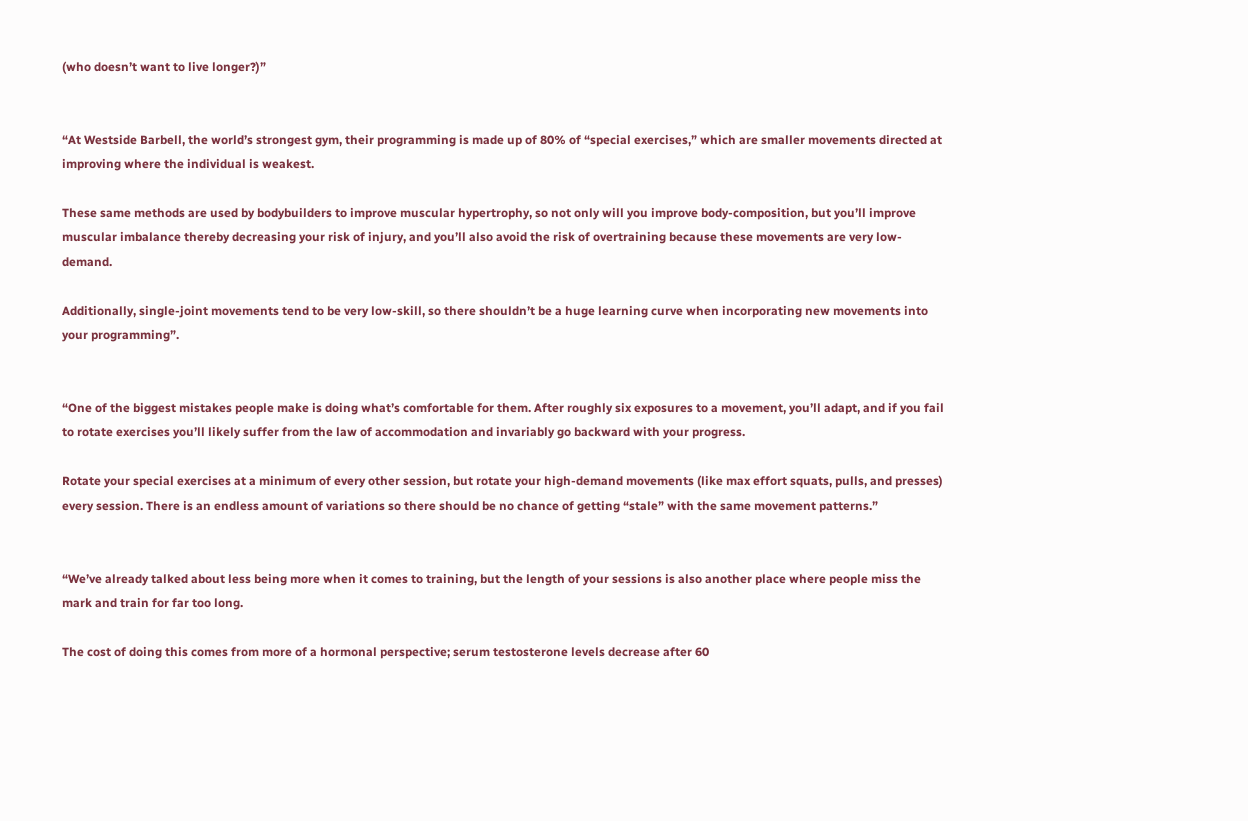(who doesn’t want to live longer?)”


“At Westside Barbell, the world’s strongest gym, their programming is made up of 80% of “special exercises,” which are smaller movements directed at improving where the individual is weakest.

These same methods are used by bodybuilders to improve muscular hypertrophy, so not only will you improve body-composition, but you’ll improve muscular imbalance thereby decreasing your risk of injury, and you’ll also avoid the risk of overtraining because these movements are very low-demand.

Additionally, single-joint movements tend to be very low-skill, so there shouldn’t be a huge learning curve when incorporating new movements into your programming”.


“One of the biggest mistakes people make is doing what’s comfortable for them. After roughly six exposures to a movement, you’ll adapt, and if you fail to rotate exercises you’ll likely suffer from the law of accommodation and invariably go backward with your progress.

Rotate your special exercises at a minimum of every other session, but rotate your high-demand movements (like max effort squats, pulls, and presses) every session. There is an endless amount of variations so there should be no chance of getting “stale” with the same movement patterns.”


“We’ve already talked about less being more when it comes to training, but the length of your sessions is also another place where people miss the mark and train for far too long.

The cost of doing this comes from more of a hormonal perspective; serum testosterone levels decrease after 60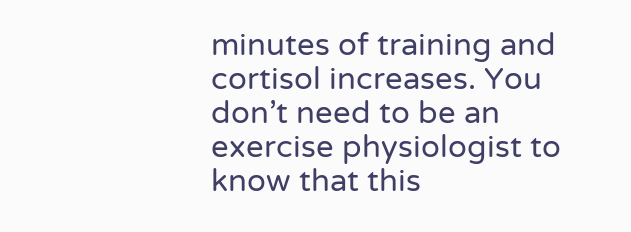minutes of training and cortisol increases. You don’t need to be an exercise physiologist to know that this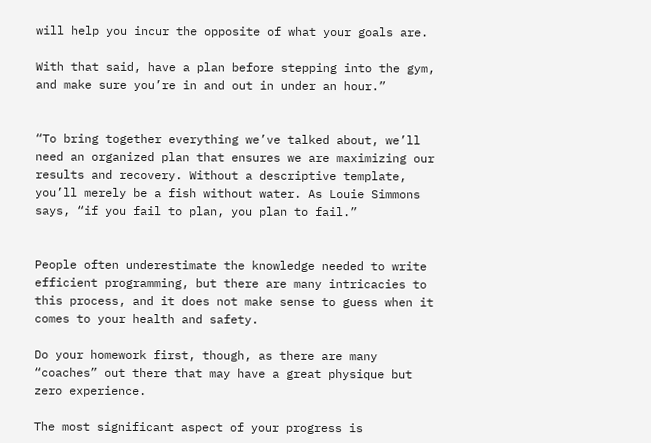will help you incur the opposite of what your goals are.

With that said, have a plan before stepping into the gym, and make sure you’re in and out in under an hour.”


“To bring together everything we’ve talked about, we’ll need an organized plan that ensures we are maximizing our results and recovery. Without a descriptive template, you’ll merely be a fish without water. As Louie Simmons says, “if you fail to plan, you plan to fail.”


People often underestimate the knowledge needed to write efficient programming, but there are many intricacies to this process, and it does not make sense to guess when it comes to your health and safety.

Do your homework first, though, as there are many “coaches” out there that may have a great physique but zero experience.

The most significant aspect of your progress is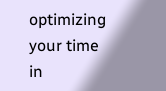optimizing your time in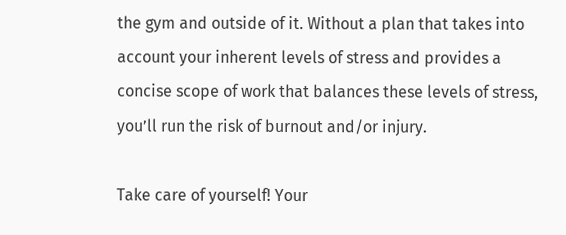the gym and outside of it. Without a plan that takes into account your inherent levels of stress and provides a concise scope of work that balances these levels of stress, you’ll run the risk of burnout and/or injury.

Take care of yourself! Your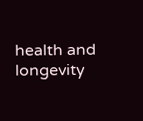health and longevity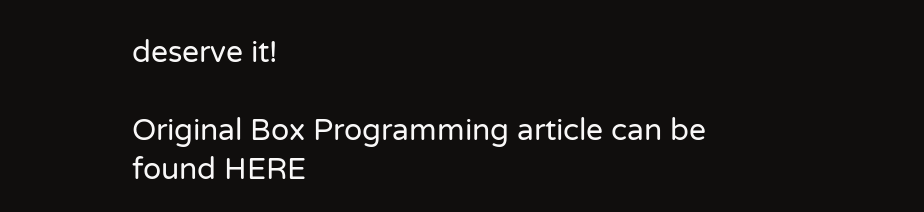deserve it!

Original Box Programming article can be found HERE